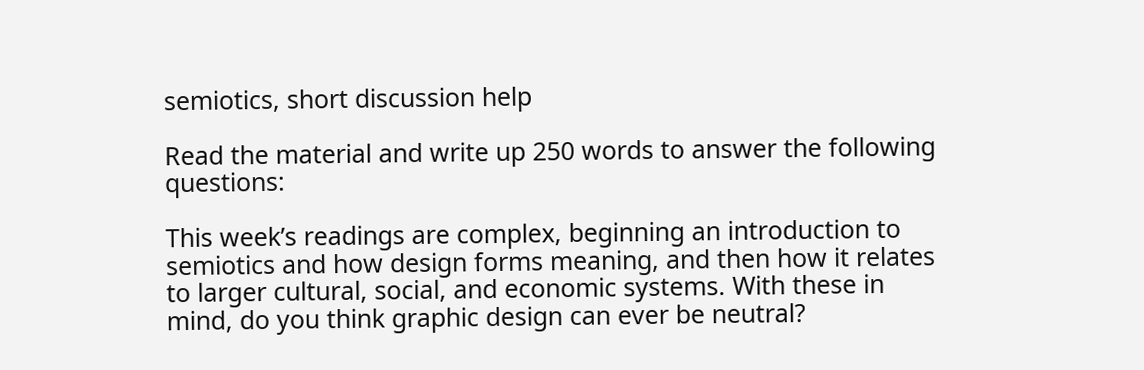semiotics, short discussion help

Read the material and write up 250 words to answer the following questions:

This week’s readings are complex, beginning an introduction to semiotics and how design forms meaning, and then how it relates to larger cultural, social, and economic systems. With these in mind, do you think graphic design can ever be neutral?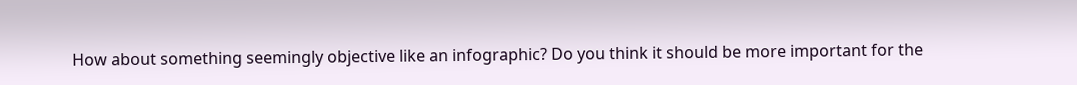How about something seemingly objective like an infographic? Do you think it should be more important for the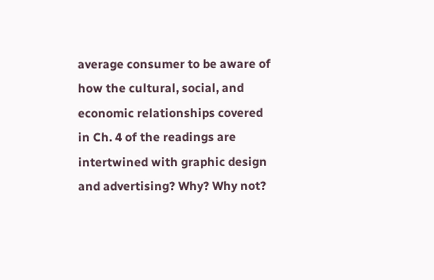average consumer to be aware of how the cultural, social, and economic relationships covered in Ch. 4 of the readings are intertwined with graphic design and advertising? Why? Why not?